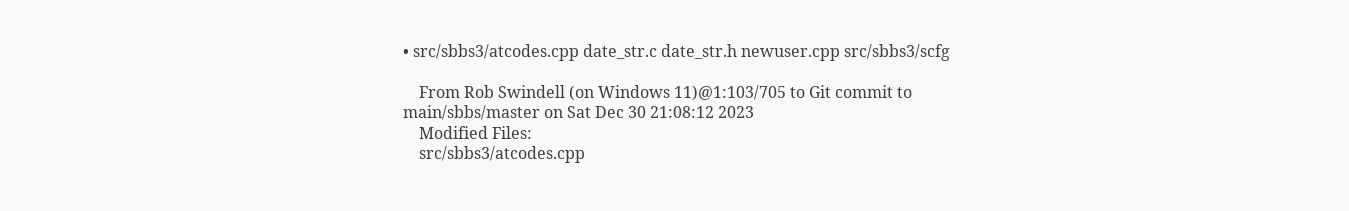• src/sbbs3/atcodes.cpp date_str.c date_str.h newuser.cpp src/sbbs3/scfg

    From Rob Swindell (on Windows 11)@1:103/705 to Git commit to main/sbbs/master on Sat Dec 30 21:08:12 2023
    Modified Files:
    src/sbbs3/atcodes.cpp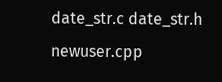date_str.c date_str.h newuser.cpp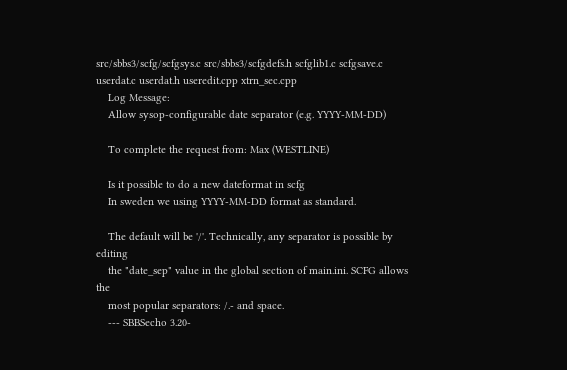src/sbbs3/scfg/scfgsys.c src/sbbs3/scfgdefs.h scfglib1.c scfgsave.c userdat.c userdat.h useredit.cpp xtrn_sec.cpp
    Log Message:
    Allow sysop-configurable date separator (e.g. YYYY-MM-DD)

    To complete the request from: Max (WESTLINE)

    Is it possible to do a new dateformat in scfg
    In sweden we using YYYY-MM-DD format as standard.

    The default will be '/'. Technically, any separator is possible by editing
    the "date_sep" value in the global section of main.ini. SCFG allows the
    most popular separators: /.- and space.
    --- SBBSecho 3.20-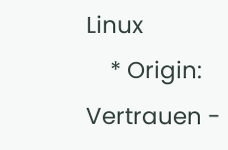Linux
    * Origin: Vertrauen -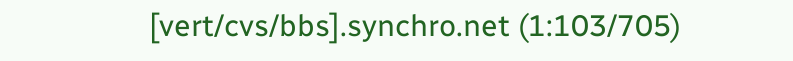[vert/cvs/bbs].synchro.net (1:103/705)